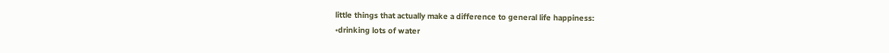little things that actually make a difference to general life happiness:
•drinking lots of water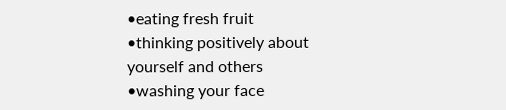•eating fresh fruit
•thinking positively about yourself and others
•washing your face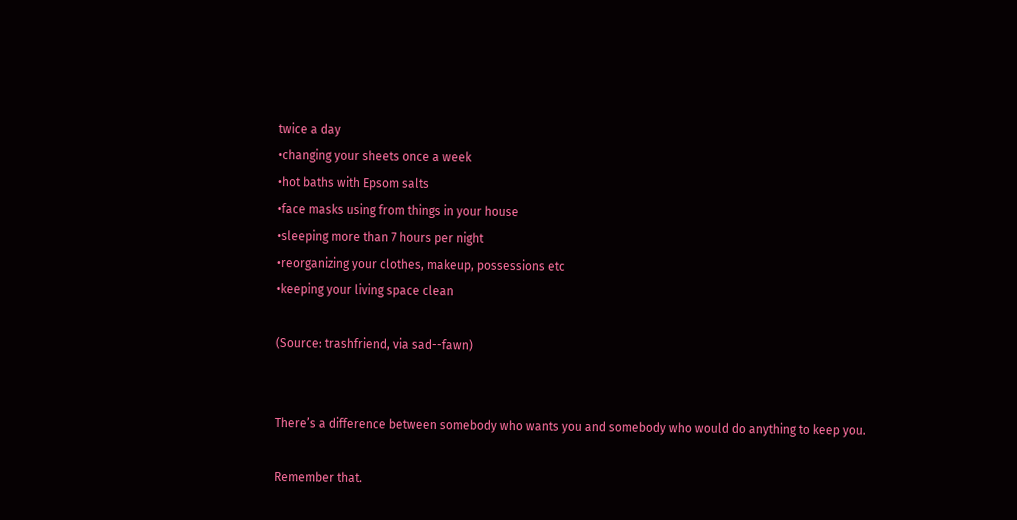twice a day
•changing your sheets once a week
•hot baths with Epsom salts
•face masks using from things in your house
•sleeping more than 7 hours per night
•reorganizing your clothes, makeup, possessions etc
•keeping your living space clean

(Source: trashfriend, via sad--fawn)


There’s a difference between somebody who wants you and somebody who would do anything to keep you.

Remember that.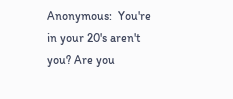Anonymous:  You're in your 20's aren't you? Are you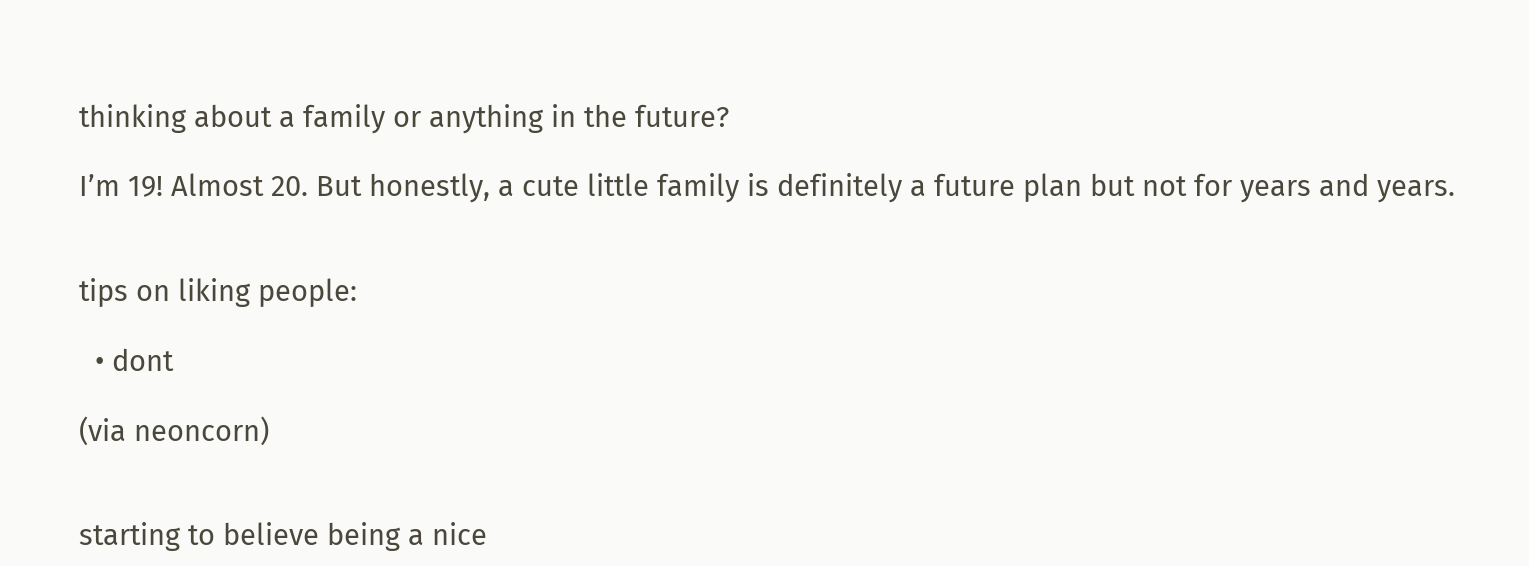thinking about a family or anything in the future?

I’m 19! Almost 20. But honestly, a cute little family is definitely a future plan but not for years and years.


tips on liking people:

  • dont

(via neoncorn)


starting to believe being a nice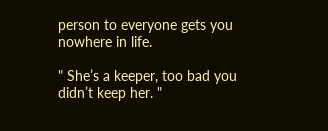person to everyone gets you nowhere in life.

" She’s a keeper, too bad you didn’t keep her. "